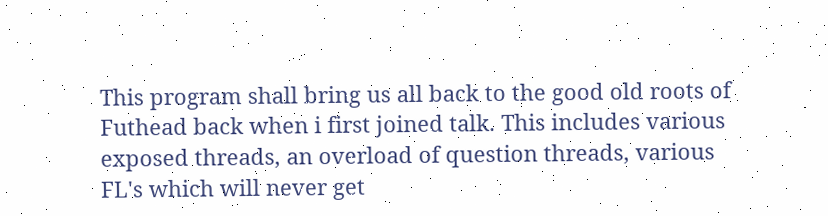This program shall bring us all back to the good old roots of Futhead back when i first joined talk. This includes various exposed threads, an overload of question threads, various FL's which will never get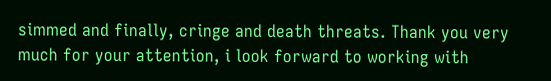simmed and finally, cringe and death threats. Thank you very much for your attention, i look forward to working with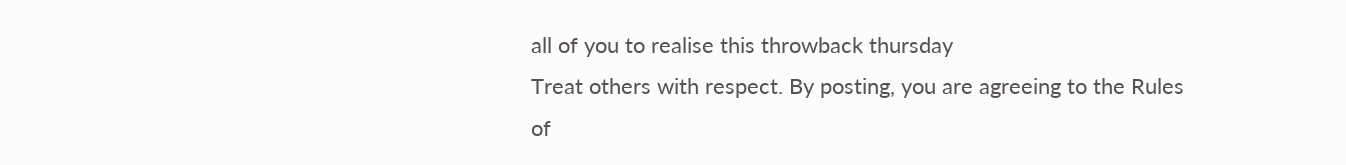all of you to realise this throwback thursday
Treat others with respect. By posting, you are agreeing to the Rules of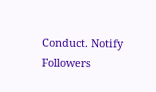Conduct. Notify Followers